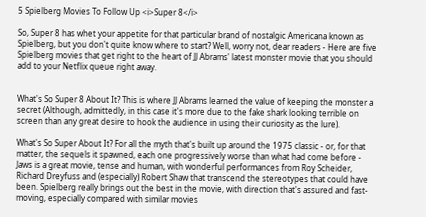5 Spielberg Movies To Follow Up <i>Super 8</i>

So, Super 8 has whet your appetite for that particular brand of nostalgic Americana known as Spielberg, but you don't quite know where to start? Well, worry not, dear readers - Here are five Spielberg movies that get right to the heart of JJ Abrams' latest monster movie that you should add to your Netflix queue right away.


What's So Super 8 About It? This is where JJ Abrams learned the value of keeping the monster a secret (Although, admittedly, in this case it's more due to the fake shark looking terrible on screen than any great desire to hook the audience in using their curiosity as the lure).

What's So Super About It? For all the myth that's built up around the 1975 classic - or, for that matter, the sequels it spawned, each one progressively worse than what had come before - Jaws is a great movie, tense and human, with wonderful performances from Roy Scheider, Richard Dreyfuss and (especially) Robert Shaw that transcend the stereotypes that could have been. Spielberg really brings out the best in the movie, with direction that's assured and fast-moving, especially compared with similar movies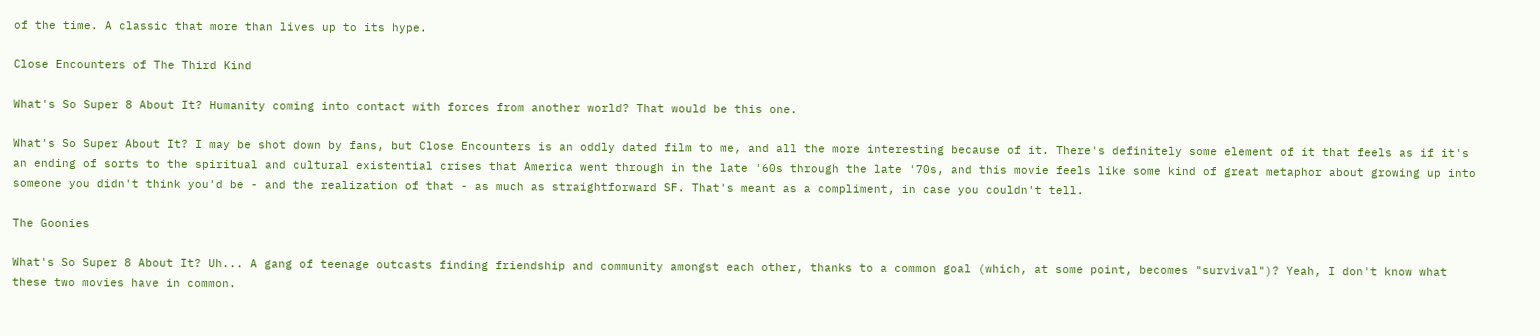of the time. A classic that more than lives up to its hype.

Close Encounters of The Third Kind

What's So Super 8 About It? Humanity coming into contact with forces from another world? That would be this one.

What's So Super About It? I may be shot down by fans, but Close Encounters is an oddly dated film to me, and all the more interesting because of it. There's definitely some element of it that feels as if it's an ending of sorts to the spiritual and cultural existential crises that America went through in the late '60s through the late '70s, and this movie feels like some kind of great metaphor about growing up into someone you didn't think you'd be - and the realization of that - as much as straightforward SF. That's meant as a compliment, in case you couldn't tell.

The Goonies

What's So Super 8 About It? Uh... A gang of teenage outcasts finding friendship and community amongst each other, thanks to a common goal (which, at some point, becomes "survival")? Yeah, I don't know what these two movies have in common.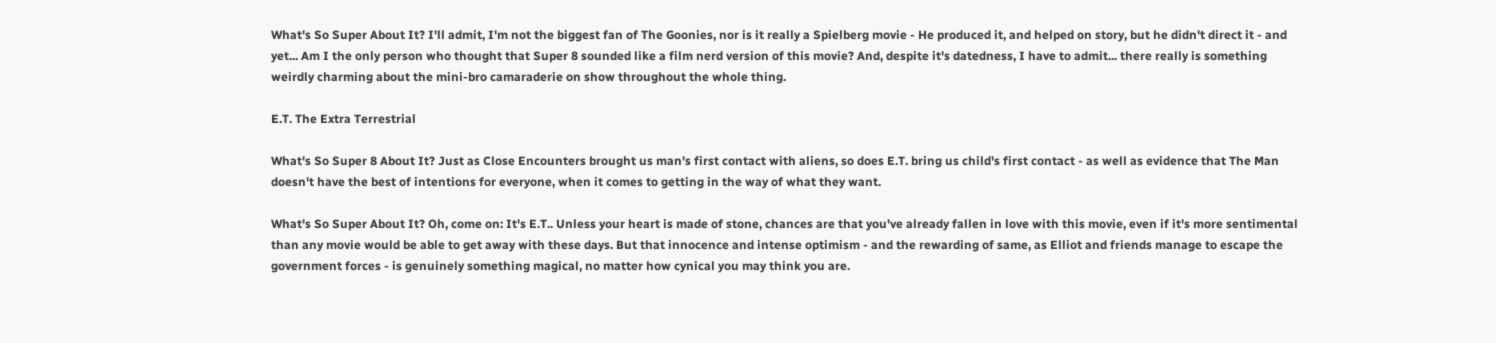What's So Super About It? I'll admit, I'm not the biggest fan of The Goonies, nor is it really a Spielberg movie - He produced it, and helped on story, but he didn't direct it - and yet... Am I the only person who thought that Super 8 sounded like a film nerd version of this movie? And, despite it's datedness, I have to admit... there really is something weirdly charming about the mini-bro camaraderie on show throughout the whole thing.

E.T. The Extra Terrestrial

What's So Super 8 About It? Just as Close Encounters brought us man's first contact with aliens, so does E.T. bring us child's first contact - as well as evidence that The Man doesn't have the best of intentions for everyone, when it comes to getting in the way of what they want.

What's So Super About It? Oh, come on: It's E.T.. Unless your heart is made of stone, chances are that you've already fallen in love with this movie, even if it's more sentimental than any movie would be able to get away with these days. But that innocence and intense optimism - and the rewarding of same, as Elliot and friends manage to escape the government forces - is genuinely something magical, no matter how cynical you may think you are.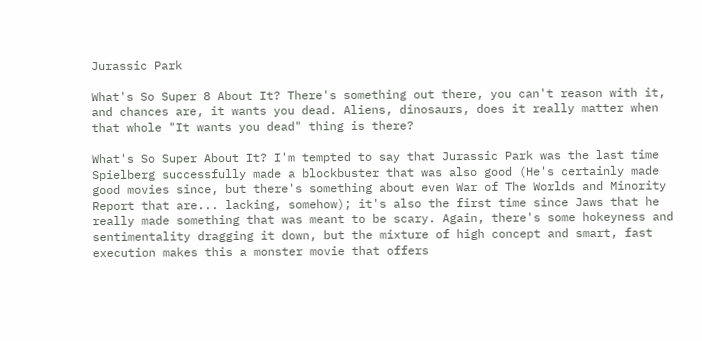Jurassic Park

What's So Super 8 About It? There's something out there, you can't reason with it, and chances are, it wants you dead. Aliens, dinosaurs, does it really matter when that whole "It wants you dead" thing is there?

What's So Super About It? I'm tempted to say that Jurassic Park was the last time Spielberg successfully made a blockbuster that was also good (He's certainly made good movies since, but there's something about even War of The Worlds and Minority Report that are... lacking, somehow); it's also the first time since Jaws that he really made something that was meant to be scary. Again, there's some hokeyness and sentimentality dragging it down, but the mixture of high concept and smart, fast execution makes this a monster movie that offers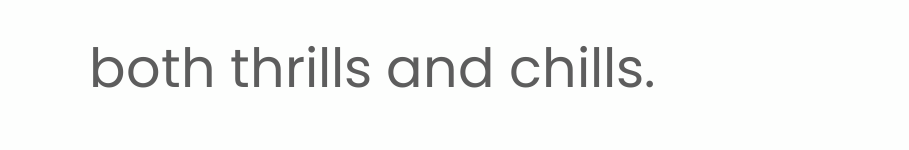both thrills and chills.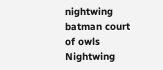nightwing batman court of owls
Nightwing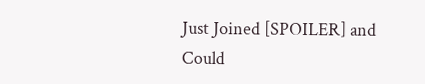Just Joined [SPOILER] and Could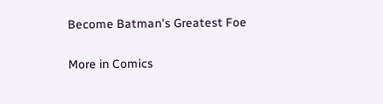Become Batman's Greatest Foe

More in Comics